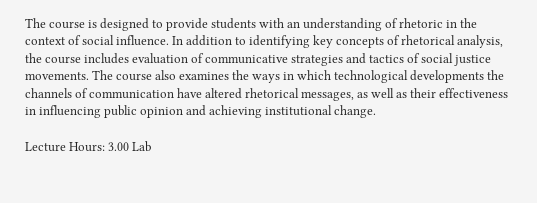The course is designed to provide students with an understanding of rhetoric in the context of social influence. In addition to identifying key concepts of rhetorical analysis, the course includes evaluation of communicative strategies and tactics of social justice movements. The course also examines the ways in which technological developments the channels of communication have altered rhetorical messages, as well as their effectiveness in influencing public opinion and achieving institutional change.

Lecture Hours: 3.00 Lab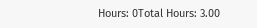Hours: 0Total Hours: 3.00